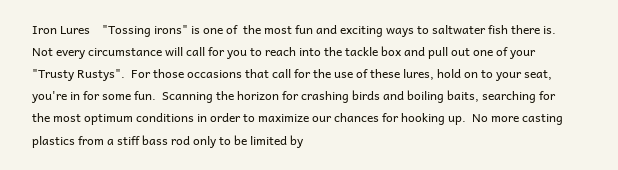Iron Lures    "Tossing irons" is one of  the most fun and exciting ways to saltwater fish there is.  Not every circumstance will call for you to reach into the tackle box and pull out one of your "Trusty Rustys".  For those occasions that call for the use of these lures, hold on to your seat, you're in for some fun.  Scanning the horizon for crashing birds and boiling baits, searching for the most optimum conditions in order to maximize our chances for hooking up.  No more casting plastics from a stiff bass rod only to be limited by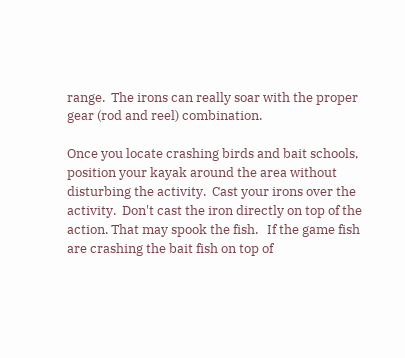range.  The irons can really soar with the proper gear (rod and reel) combination.

Once you locate crashing birds and bait schools, position your kayak around the area without disturbing the activity.  Cast your irons over the activity.  Don't cast the iron directly on top of the action. That may spook the fish.   If the game fish are crashing the bait fish on top of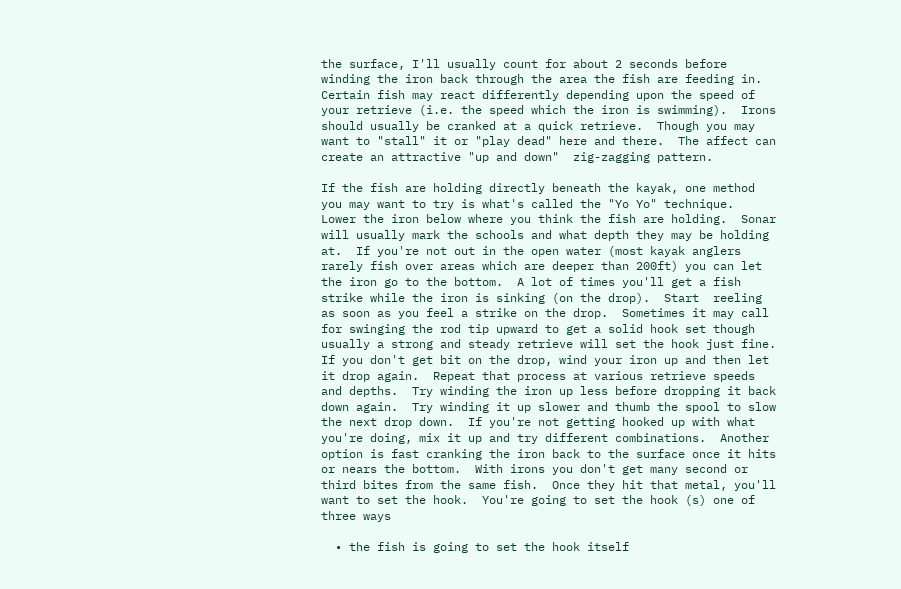the surface, I'll usually count for about 2 seconds before winding the iron back through the area the fish are feeding in.  Certain fish may react differently depending upon the speed of your retrieve (i.e. the speed which the iron is swimming).  Irons should usually be cranked at a quick retrieve.  Though you may want to "stall" it or "play dead" here and there.  The affect can create an attractive "up and down"  zig-zagging pattern.

If the fish are holding directly beneath the kayak, one method you may want to try is what's called the "Yo Yo" technique.  Lower the iron below where you think the fish are holding.  Sonar will usually mark the schools and what depth they may be holding at.  If you're not out in the open water (most kayak anglers rarely fish over areas which are deeper than 200ft) you can let the iron go to the bottom.  A lot of times you'll get a fish strike while the iron is sinking (on the drop).  Start  reeling as soon as you feel a strike on the drop.  Sometimes it may call for swinging the rod tip upward to get a solid hook set though usually a strong and steady retrieve will set the hook just fine.  If you don't get bit on the drop, wind your iron up and then let it drop again.  Repeat that process at various retrieve speeds and depths.  Try winding the iron up less before dropping it back down again.  Try winding it up slower and thumb the spool to slow the next drop down.  If you're not getting hooked up with what you're doing, mix it up and try different combinations.  Another option is fast cranking the iron back to the surface once it hits or nears the bottom.  With irons you don't get many second or third bites from the same fish.  Once they hit that metal, you'll want to set the hook.  You're going to set the hook (s) one of three ways

  • the fish is going to set the hook itself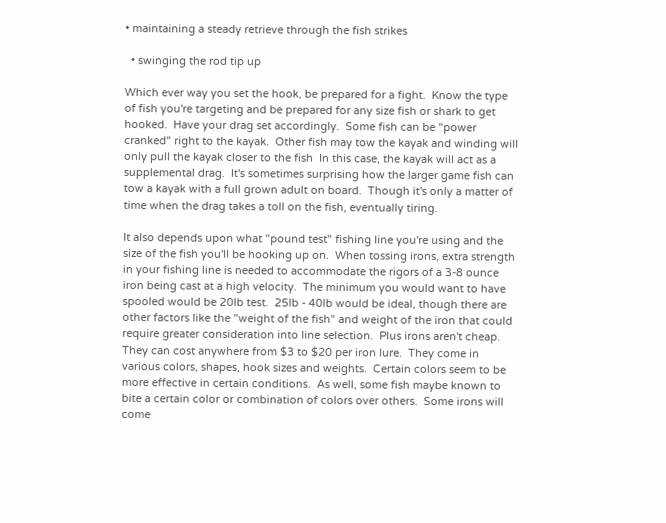• maintaining a steady retrieve through the fish strikes

  • swinging the rod tip up

Which ever way you set the hook, be prepared for a fight.  Know the type of fish you're targeting and be prepared for any size fish or shark to get hooked.  Have your drag set accordingly.  Some fish can be "power cranked" right to the kayak.  Other fish may tow the kayak and winding will only pull the kayak closer to the fish  In this case, the kayak will act as a supplemental drag.  It's sometimes surprising how the larger game fish can tow a kayak with a full grown adult on board.  Though it's only a matter of time when the drag takes a toll on the fish, eventually tiring.

It also depends upon what "pound test" fishing line you're using and the size of the fish you'll be hooking up on.  When tossing irons, extra strength in your fishing line is needed to accommodate the rigors of a 3-8 ounce iron being cast at a high velocity.  The minimum you would want to have spooled would be 20lb test.  25lb - 40lb would be ideal, though there are other factors like the "weight of the fish" and weight of the iron that could require greater consideration into line selection.  Plus irons aren't cheap.  They can cost anywhere from $3 to $20 per iron lure.  They come in various colors, shapes, hook sizes and weights.  Certain colors seem to be more effective in certain conditions.  As well, some fish maybe known to bite a certain color or combination of colors over others.  Some irons will come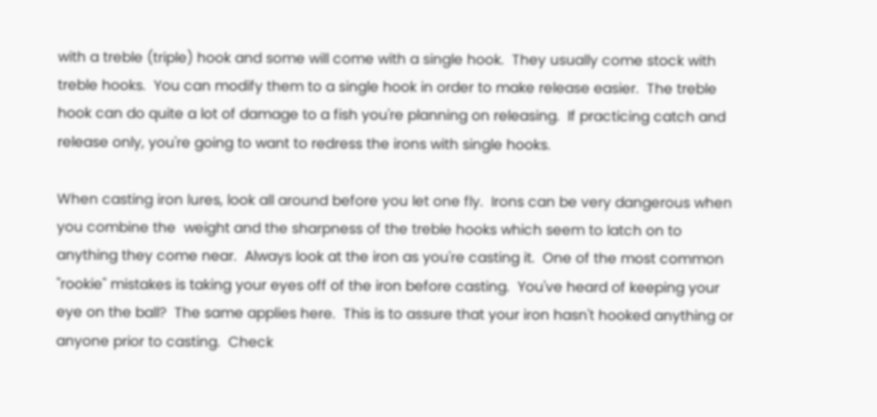with a treble (triple) hook and some will come with a single hook.  They usually come stock with treble hooks.  You can modify them to a single hook in order to make release easier.  The treble hook can do quite a lot of damage to a fish you're planning on releasing.  If practicing catch and release only, you're going to want to redress the irons with single hooks.

When casting iron lures, look all around before you let one fly.  Irons can be very dangerous when you combine the  weight and the sharpness of the treble hooks which seem to latch on to anything they come near.  Always look at the iron as you're casting it.  One of the most common "rookie" mistakes is taking your eyes off of the iron before casting.  You've heard of keeping your eye on the ball?  The same applies here.  This is to assure that your iron hasn't hooked anything or anyone prior to casting.  Check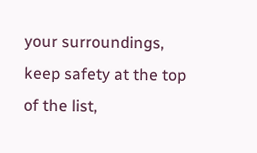your surroundings, keep safety at the top of the list,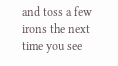and toss a few irons the next time you see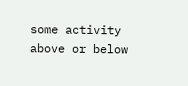some activity above or below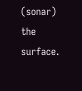(sonar) the surface.